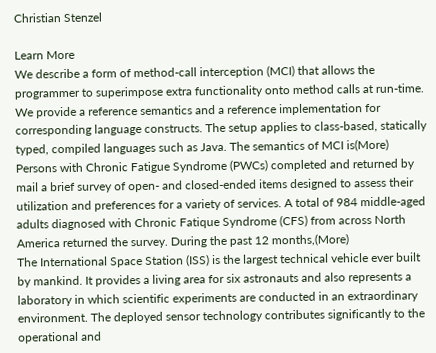Christian Stenzel

Learn More
We describe a form of method-call interception (MCI) that allows the programmer to superimpose extra functionality onto method calls at run-time. We provide a reference semantics and a reference implementation for corresponding language constructs. The setup applies to class-based, statically typed, compiled languages such as Java. The semantics of MCI is(More)
Persons with Chronic Fatigue Syndrome (PWCs) completed and returned by mail a brief survey of open- and closed-ended items designed to assess their utilization and preferences for a variety of services. A total of 984 middle-aged adults diagnosed with Chronic Fatique Syndrome (CFS) from across North America returned the survey. During the past 12 months,(More)
The International Space Station (ISS) is the largest technical vehicle ever built by mankind. It provides a living area for six astronauts and also represents a laboratory in which scientific experiments are conducted in an extraordinary environment. The deployed sensor technology contributes significantly to the operational and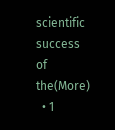scientific success of the(More)
  • 1